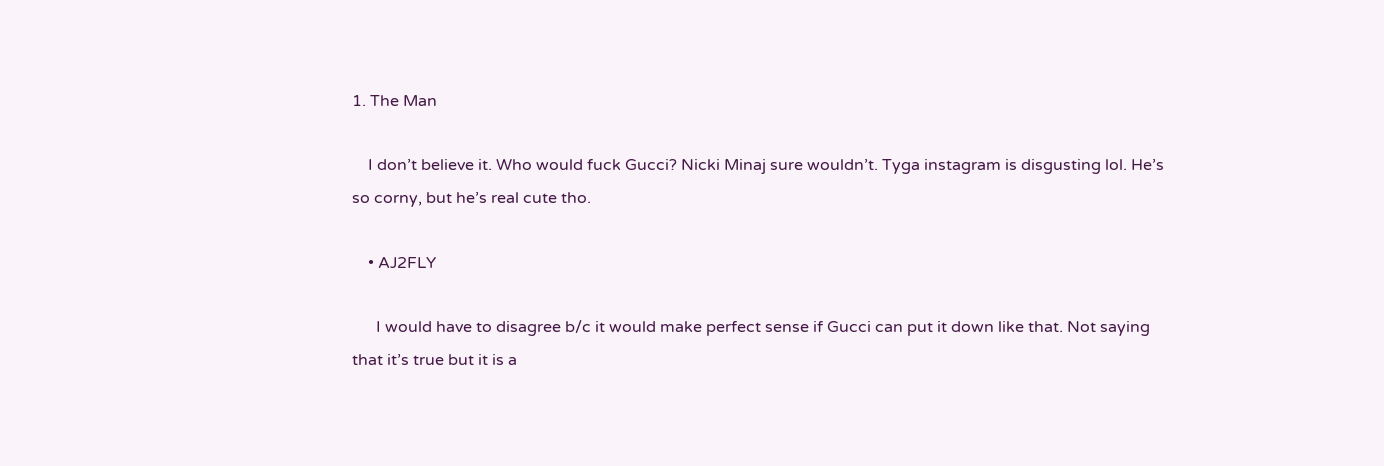1. The Man

    I don’t believe it. Who would fuck Gucci? Nicki Minaj sure wouldn’t. Tyga instagram is disgusting lol. He’s so corny, but he’s real cute tho.

    • AJ2FLY

      I would have to disagree b/c it would make perfect sense if Gucci can put it down like that. Not saying that it’s true but it is a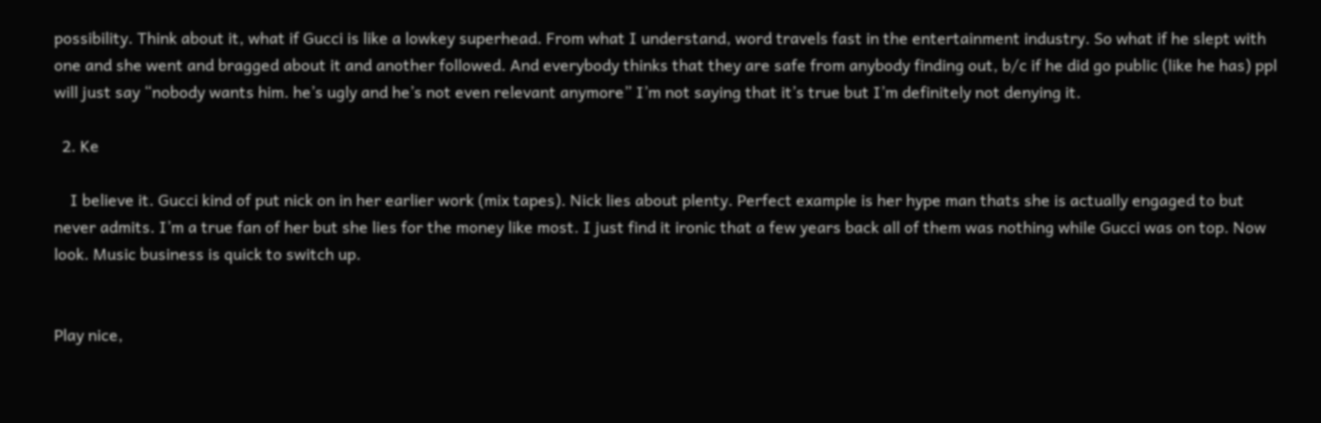possibility. Think about it, what if Gucci is like a lowkey superhead. From what I understand, word travels fast in the entertainment industry. So what if he slept with one and she went and bragged about it and another followed. And everybody thinks that they are safe from anybody finding out, b/c if he did go public (like he has) ppl will just say “nobody wants him. he’s ugly and he’s not even relevant anymore” I’m not saying that it’s true but I’m definitely not denying it.

  2. Ke

    I believe it. Gucci kind of put nick on in her earlier work (mix tapes). Nick lies about plenty. Perfect example is her hype man thats she is actually engaged to but never admits. I’m a true fan of her but she lies for the money like most. I just find it ironic that a few years back all of them was nothing while Gucci was on top. Now look. Music business is quick to switch up.


Play nice,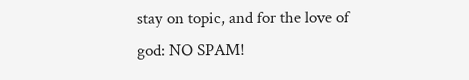stay on topic, and for the love of god: NO SPAM!